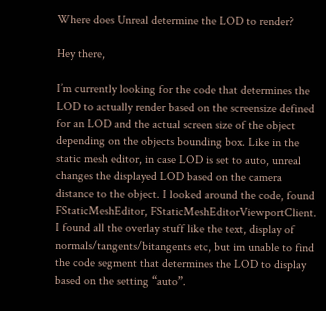Where does Unreal determine the LOD to render?

Hey there,

I’m currently looking for the code that determines the LOD to actually render based on the screensize defined for an LOD and the actual screen size of the object depending on the objects bounding box. Like in the static mesh editor, in case LOD is set to auto, unreal changes the displayed LOD based on the camera distance to the object. I looked around the code, found FStaticMeshEditor, FStaticMeshEditorViewportClient. I found all the overlay stuff like the text, display of normals/tangents/bitangents etc, but im unable to find the code segment that determines the LOD to display based on the setting “auto”.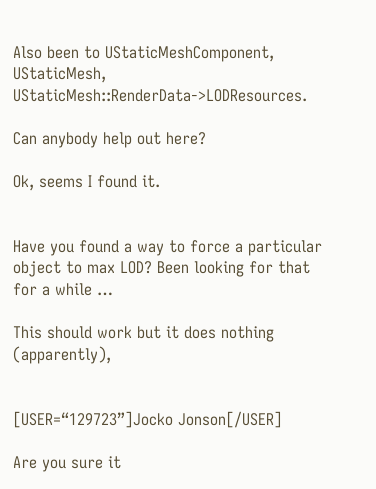Also been to UStaticMeshComponent, UStaticMesh, UStaticMesh::RenderData->LODResources.

Can anybody help out here?

Ok, seems I found it.


Have you found a way to force a particular object to max LOD? Been looking for that for a while …

This should work but it does nothing (apparently),


[USER=“129723”]Jocko Jonson[/USER]

Are you sure it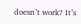doesn’t work? It’s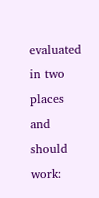evaluated in two places and should work: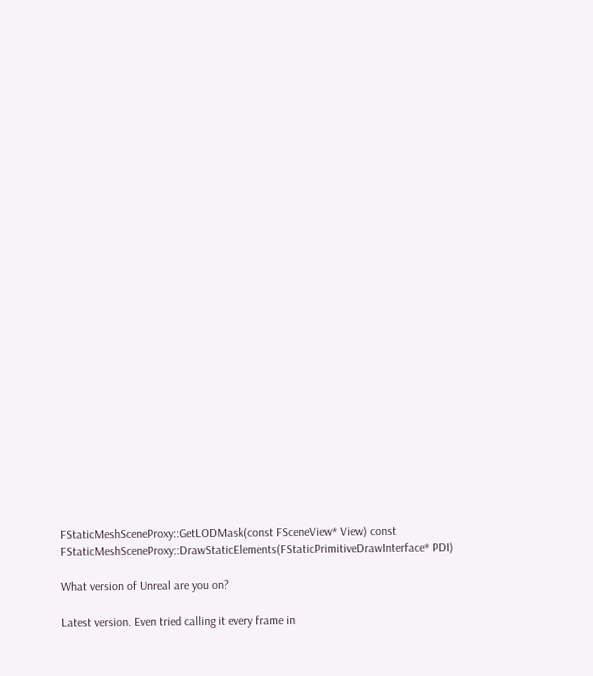FStaticMeshSceneProxy::GetLODMask(const FSceneView* View) const
FStaticMeshSceneProxy::DrawStaticElements(FStaticPrimitiveDrawInterface* PDI)

What version of Unreal are you on?

Latest version. Even tried calling it every frame in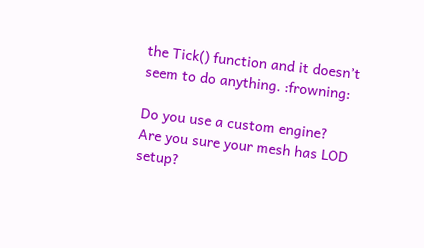the Tick() function and it doesn’t seem to do anything. :frowning:

Do you use a custom engine?
Are you sure your mesh has LOD setup?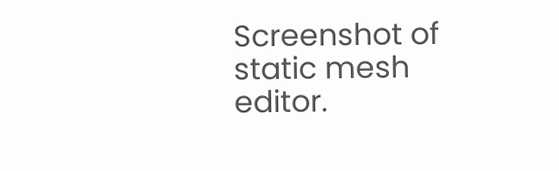Screenshot of static mesh editor.